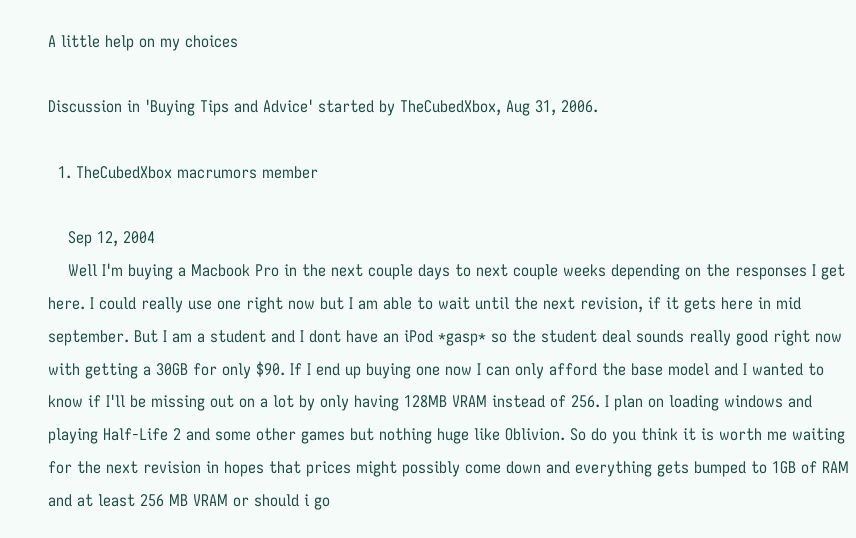A little help on my choices

Discussion in 'Buying Tips and Advice' started by TheCubedXbox, Aug 31, 2006.

  1. TheCubedXbox macrumors member

    Sep 12, 2004
    Well I'm buying a Macbook Pro in the next couple days to next couple weeks depending on the responses I get here. I could really use one right now but I am able to wait until the next revision, if it gets here in mid september. But I am a student and I dont have an iPod *gasp* so the student deal sounds really good right now with getting a 30GB for only $90. If I end up buying one now I can only afford the base model and I wanted to know if I'll be missing out on a lot by only having 128MB VRAM instead of 256. I plan on loading windows and playing Half-Life 2 and some other games but nothing huge like Oblivion. So do you think it is worth me waiting for the next revision in hopes that prices might possibly come down and everything gets bumped to 1GB of RAM and at least 256 MB VRAM or should i go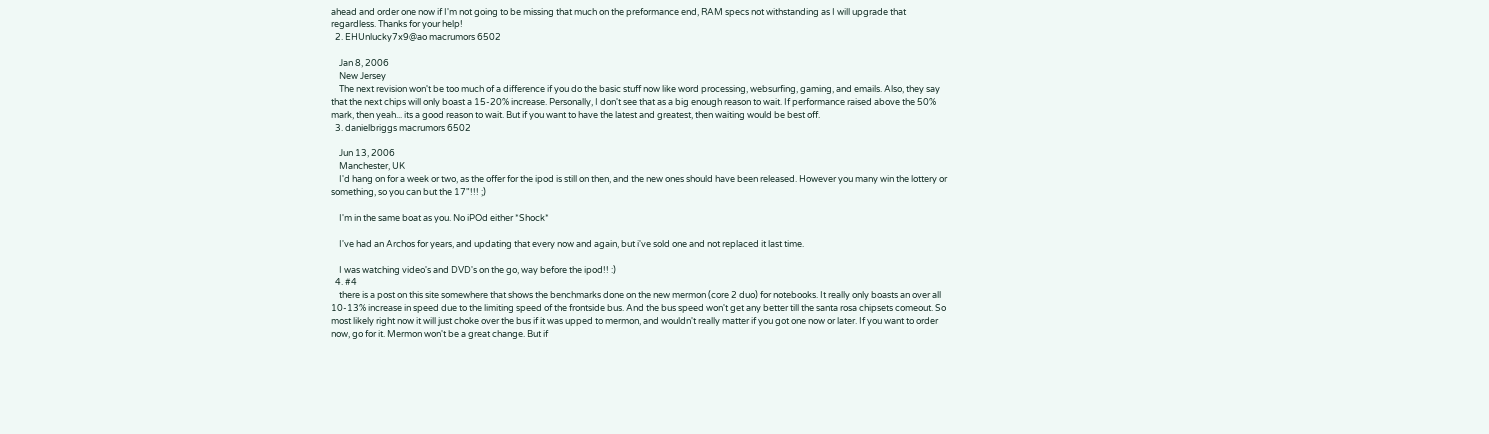ahead and order one now if I'm not going to be missing that much on the preformance end, RAM specs not withstanding as I will upgrade that regardless. Thanks for your help!
  2. EHUnlucky7x9@ao macrumors 6502

    Jan 8, 2006
    New Jersey
    The next revision won't be too much of a difference if you do the basic stuff now like word processing, websurfing, gaming, and emails. Also, they say that the next chips will only boast a 15-20% increase. Personally, I don't see that as a big enough reason to wait. If performance raised above the 50% mark, then yeah... its a good reason to wait. But if you want to have the latest and greatest, then waiting would be best off.
  3. danielbriggs macrumors 6502

    Jun 13, 2006
    Manchester, UK
    I'd hang on for a week or two, as the offer for the ipod is still on then, and the new ones should have been released. However you many win the lottery or something, so you can but the 17"!!! ;)

    I'm in the same boat as you. No iPOd either *Shock*

    I've had an Archos for years, and updating that every now and again, but i've sold one and not replaced it last time.

    I was watching video's and DVD's on the go, way before the ipod!! :)
  4. #4
    there is a post on this site somewhere that shows the benchmarks done on the new mermon (core 2 duo) for notebooks. It really only boasts an over all 10-13% increase in speed due to the limiting speed of the frontside bus. And the bus speed won't get any better till the santa rosa chipsets comeout. So most likely right now it will just choke over the bus if it was upped to mermon, and wouldn't really matter if you got one now or later. If you want to order now, go for it. Mermon won't be a great change. But if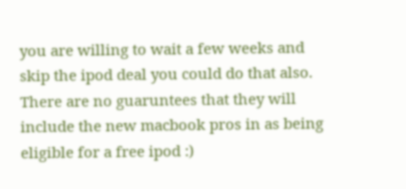you are willing to wait a few weeks and skip the ipod deal you could do that also. There are no guaruntees that they will include the new macbook pros in as being eligible for a free ipod :)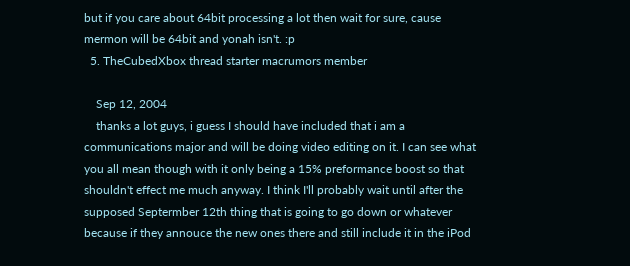but if you care about 64bit processing a lot then wait for sure, cause mermon will be 64bit and yonah isn't. :p
  5. TheCubedXbox thread starter macrumors member

    Sep 12, 2004
    thanks a lot guys, i guess I should have included that i am a communications major and will be doing video editing on it. I can see what you all mean though with it only being a 15% preformance boost so that shouldn't effect me much anyway. I think I'll probably wait until after the supposed Septermber 12th thing that is going to go down or whatever because if they annouce the new ones there and still include it in the iPod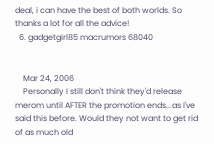deal, i can have the best of both worlds. So thanks a lot for all the advice!
  6. gadgetgirl85 macrumors 68040


    Mar 24, 2006
    Personally I still don't think they'd release merom until AFTER the promotion ends...as I've said this before. Would they not want to get rid of as much old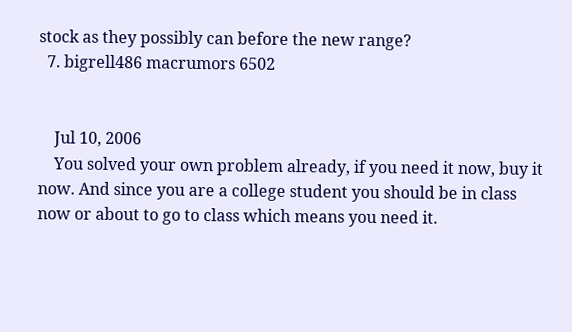stock as they possibly can before the new range?
  7. bigrell486 macrumors 6502


    Jul 10, 2006
    You solved your own problem already, if you need it now, buy it now. And since you are a college student you should be in class now or about to go to class which means you need it.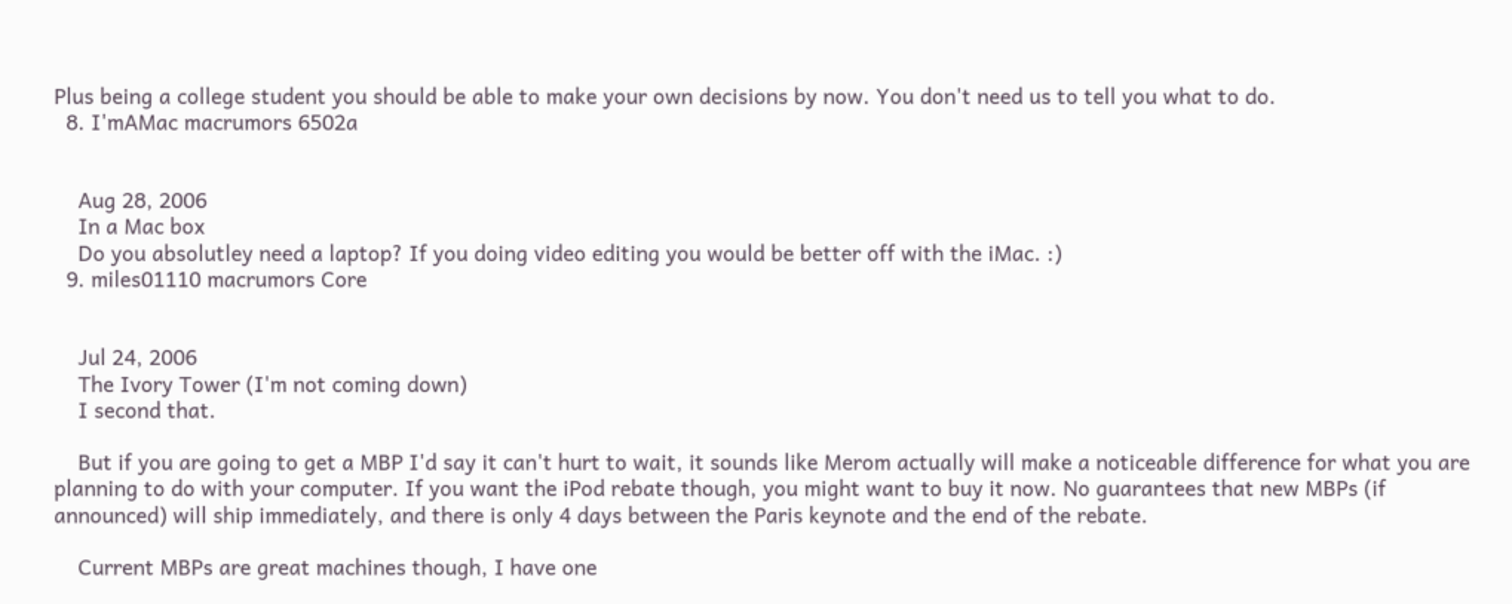Plus being a college student you should be able to make your own decisions by now. You don't need us to tell you what to do.
  8. I'mAMac macrumors 6502a


    Aug 28, 2006
    In a Mac box
    Do you absolutley need a laptop? If you doing video editing you would be better off with the iMac. :)
  9. miles01110 macrumors Core


    Jul 24, 2006
    The Ivory Tower (I'm not coming down)
    I second that.

    But if you are going to get a MBP I'd say it can't hurt to wait, it sounds like Merom actually will make a noticeable difference for what you are planning to do with your computer. If you want the iPod rebate though, you might want to buy it now. No guarantees that new MBPs (if announced) will ship immediately, and there is only 4 days between the Paris keynote and the end of the rebate.

    Current MBPs are great machines though, I have one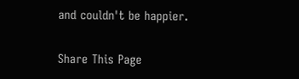and couldn't be happier.

Share This Page